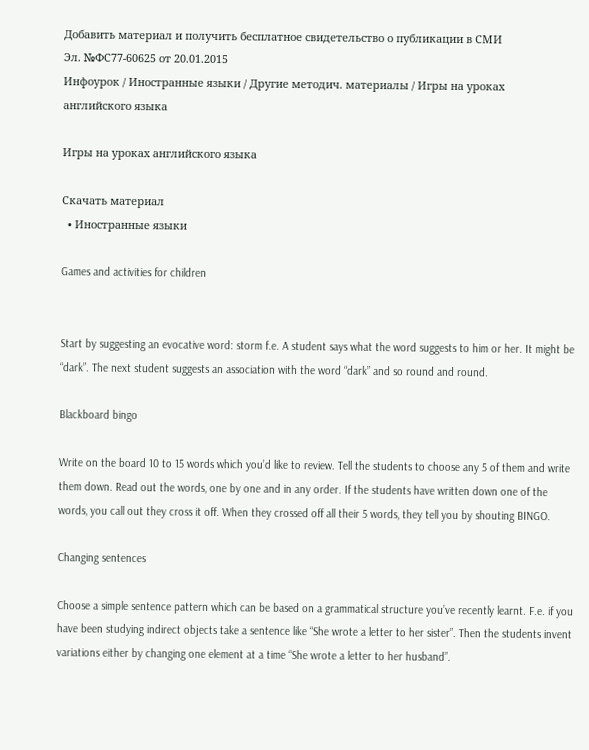Добавить материал и получить бесплатное свидетельство о публикации в СМИ
Эл. №ФС77-60625 от 20.01.2015
Инфоурок / Иностранные языки / Другие методич. материалы / Игры на уроках английского языка

Игры на уроках английского языка

Скачать материал
  • Иностранные языки

Games and activities for children


Start by suggesting an evocative word: storm f.e. A student says what the word suggests to him or her. It might be “dark”. The next student suggests an association with the word “dark” and so round and round.

Blackboard bingo

Write on the board 10 to 15 words which you’d like to review. Tell the students to choose any 5 of them and write them down. Read out the words, one by one and in any order. If the students have written down one of the words, you call out they cross it off. When they crossed off all their 5 words, they tell you by shouting BINGO.

Changing sentences

Choose a simple sentence pattern which can be based on a grammatical structure you’ve recently learnt. F.e. if you have been studying indirect objects take a sentence like “She wrote a letter to her sister”. Then the students invent variations either by changing one element at a time “She wrote a letter to her husband”.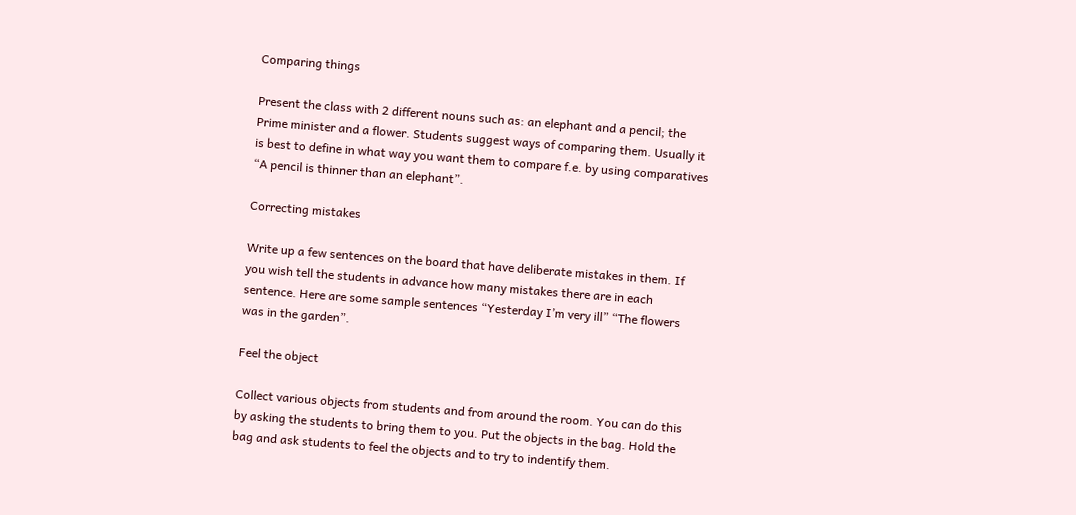Comparing things

Present the class with 2 different nouns such as: an elephant and a pencil; the Prime minister and a flower. Students suggest ways of comparing them. Usually it is best to define in what way you want them to compare f.e. by using comparatives “A pencil is thinner than an elephant”.

Correcting mistakes

Write up a few sentences on the board that have deliberate mistakes in them. If you wish tell the students in advance how many mistakes there are in each sentence. Here are some sample sentences “Yesterday I’m very ill” “The flowers was in the garden”.

Feel the object

Collect various objects from students and from around the room. You can do this by asking the students to bring them to you. Put the objects in the bag. Hold the bag and ask students to feel the objects and to try to indentify them.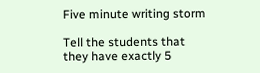Five minute writing storm

Tell the students that they have exactly 5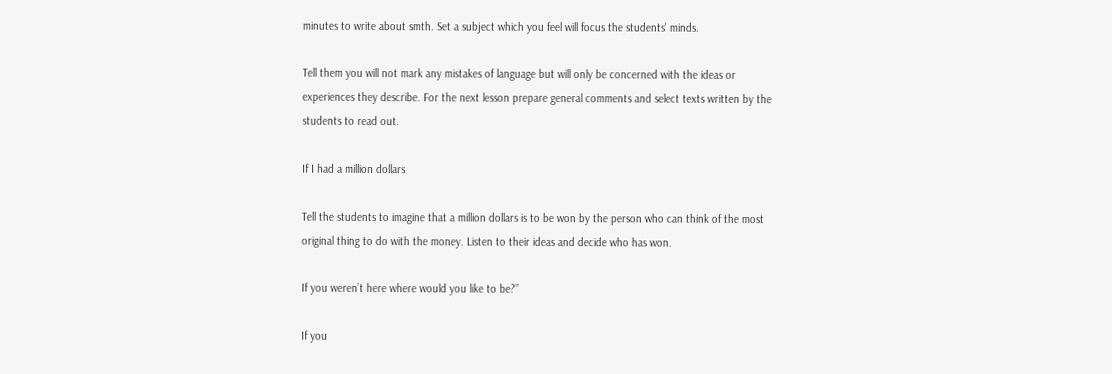minutes to write about smth. Set a subject which you feel will focus the students’ minds.

Tell them you will not mark any mistakes of language but will only be concerned with the ideas or experiences they describe. For the next lesson prepare general comments and select texts written by the students to read out.

If I had a million dollars

Tell the students to imagine that a million dollars is to be won by the person who can think of the most original thing to do with the money. Listen to their ideas and decide who has won.

If you weren’t here where would you like to be?”

If you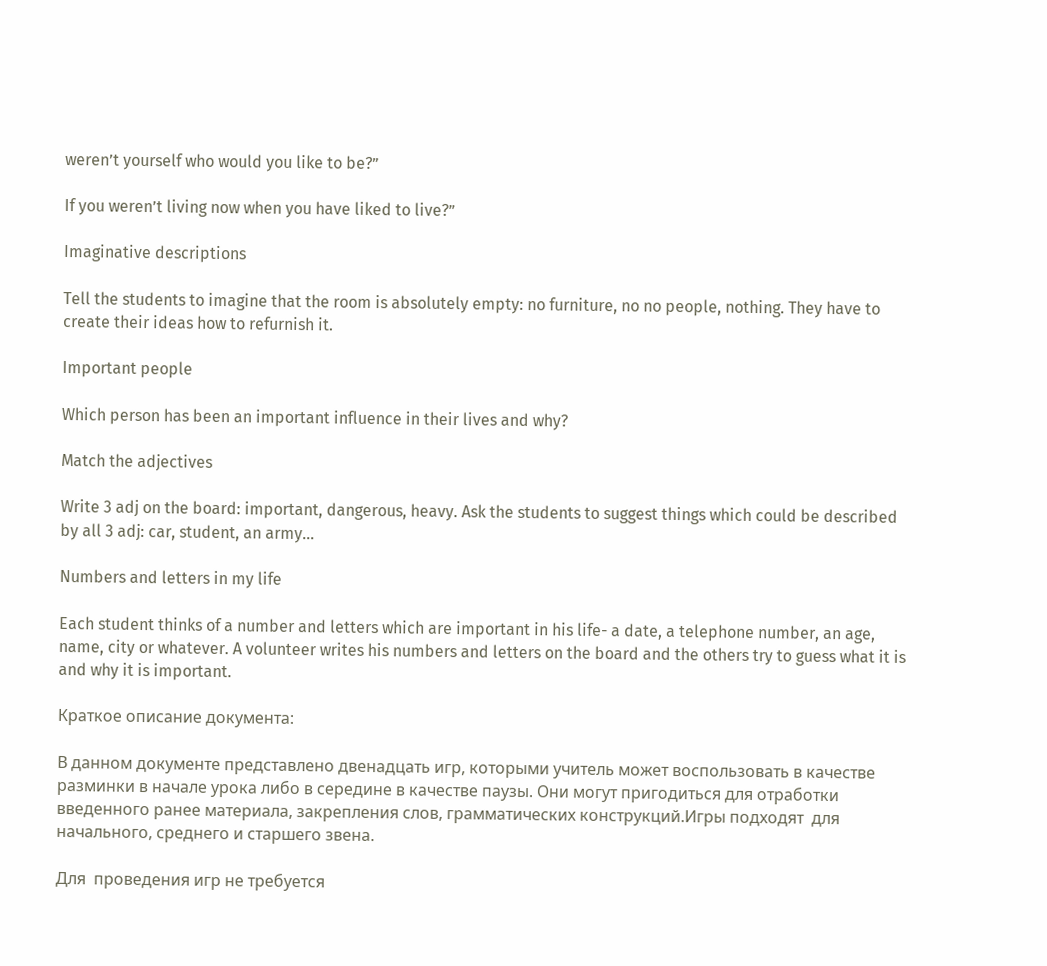weren’t yourself who would you like to be?”

If you weren’t living now when you have liked to live?”

Imaginative descriptions

Tell the students to imagine that the room is absolutely empty: no furniture, no no people, nothing. They have to create their ideas how to refurnish it.

Important people

Which person has been an important influence in their lives and why?

Match the adjectives

Write 3 adj on the board: important, dangerous, heavy. Ask the students to suggest things which could be described by all 3 adj: car, student, an army…

Numbers and letters in my life

Each student thinks of a number and letters which are important in his life- a date, a telephone number, an age, name, city or whatever. A volunteer writes his numbers and letters on the board and the others try to guess what it is and why it is important.

Краткое описание документа:

В данном документе представлено двенадцать игр, которыми учитель может воспользовать в качестве разминки в начале урока либо в середине в качестве паузы. Они могут пригодиться для отработки введенного ранее материала, закрепления слов, грамматических конструкций.Игры подходят  для начального, среднего и старшего звена.

Для  проведения игр не требуется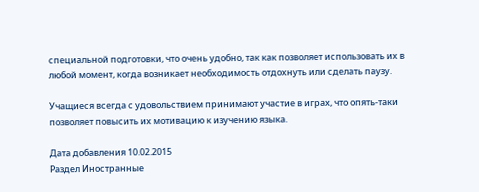специальной подготовки, что очень удобно, так как позволяет использовать их в любой момент, когда возникает необходимость отдохнуть или сделать паузу.

Учащиеся всегда с удовольствием принимают участие в играх, что опять-таки позволяет повысить их мотивацию к изучению языка.

Дата добавления 10.02.2015
Раздел Иностранные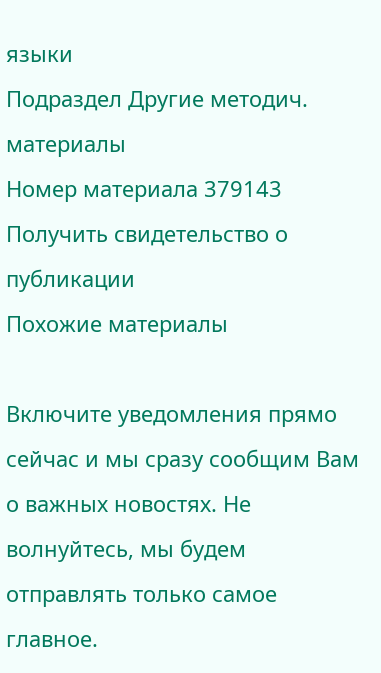языки
Подраздел Другие методич. материалы
Номер материала 379143
Получить свидетельство о публикации
Похожие материалы

Включите уведомления прямо сейчас и мы сразу сообщим Вам о важных новостях. Не волнуйтесь, мы будем отправлять только самое главное.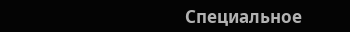Специальное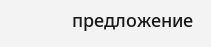предложение